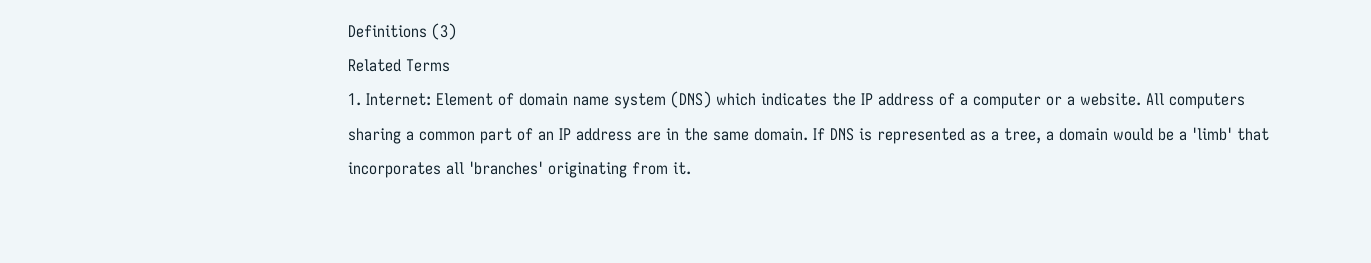Definitions (3)
Related Terms
1. Internet: Element of domain name system (DNS) which indicates the IP address of a computer or a website. All computers sharing a common part of an IP address are in the same domain. If DNS is represented as a tree, a domain would be a 'limb' that incorporates all 'branches' originating from it.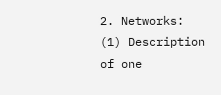2. Networks: (1) Description of one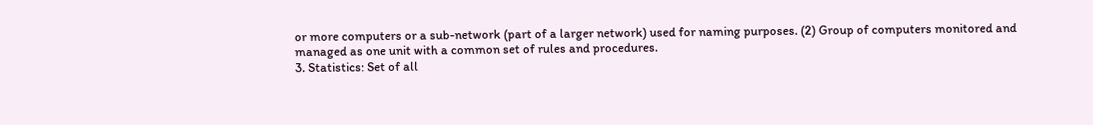or more computers or a sub-network (part of a larger network) used for naming purposes. (2) Group of computers monitored and managed as one unit with a common set of rules and procedures.
3. Statistics: Set of all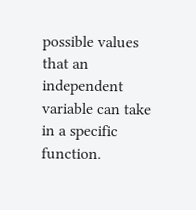possible values that an independent variable can take in a specific function.